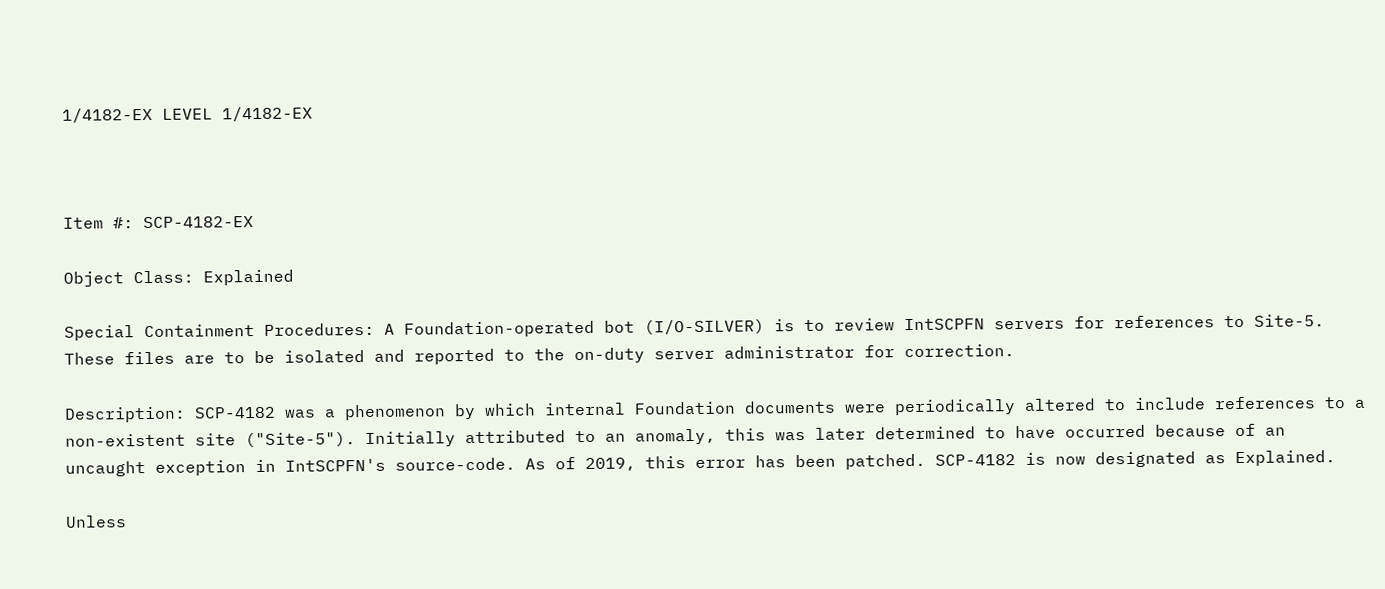1/4182-EX LEVEL 1/4182-EX



Item #: SCP-4182-EX

Object Class: Explained

Special Containment Procedures: A Foundation-operated bot (I/O-SILVER) is to review IntSCPFN servers for references to Site-5. These files are to be isolated and reported to the on-duty server administrator for correction.

Description: SCP-4182 was a phenomenon by which internal Foundation documents were periodically altered to include references to a non-existent site ("Site-5"). Initially attributed to an anomaly, this was later determined to have occurred because of an uncaught exception in IntSCPFN's source-code. As of 2019, this error has been patched. SCP-4182 is now designated as Explained.

Unless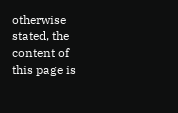otherwise stated, the content of this page is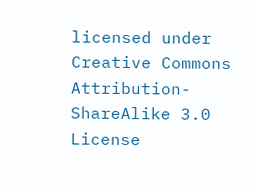licensed under Creative Commons Attribution-ShareAlike 3.0 License